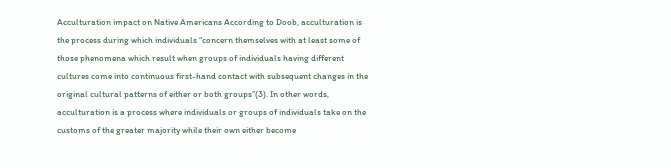Acculturation impact on Native Americans According to Doob, acculturation is the process during which individuals “concern themselves with at least some of those phenomena which result when groups of individuals having different cultures come into continuous first-hand contact with subsequent changes in the original cultural patterns of either or both groups”(3). In other words, acculturation is a process where individuals or groups of individuals take on the customs of the greater majority while their own either become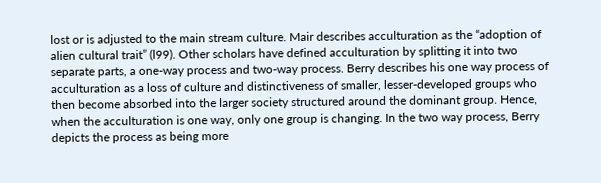lost or is adjusted to the main stream culture. Mair describes acculturation as the “adoption of alien cultural trait” (l99). Other scholars have defined acculturation by splitting it into two separate parts, a one-way process and two-way process. Berry describes his one way process of acculturation as a loss of culture and distinctiveness of smaller, lesser-developed groups who then become absorbed into the larger society structured around the dominant group. Hence, when the acculturation is one way, only one group is changing. In the two way process, Berry depicts the process as being more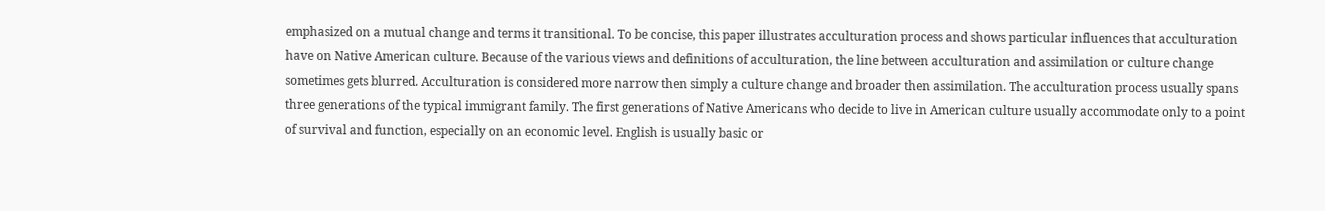emphasized on a mutual change and terms it transitional. To be concise, this paper illustrates acculturation process and shows particular influences that acculturation have on Native American culture. Because of the various views and definitions of acculturation, the line between acculturation and assimilation or culture change sometimes gets blurred. Acculturation is considered more narrow then simply a culture change and broader then assimilation. The acculturation process usually spans three generations of the typical immigrant family. The first generations of Native Americans who decide to live in American culture usually accommodate only to a point of survival and function, especially on an economic level. English is usually basic or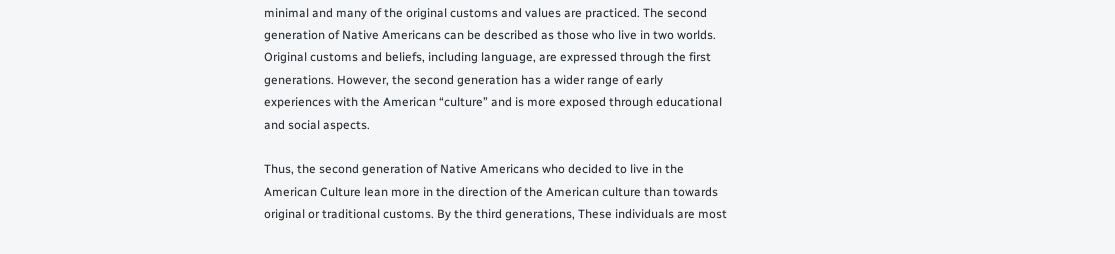minimal and many of the original customs and values are practiced. The second generation of Native Americans can be described as those who live in two worlds. Original customs and beliefs, including language, are expressed through the first generations. However, the second generation has a wider range of early experiences with the American “culture” and is more exposed through educational and social aspects.

Thus, the second generation of Native Americans who decided to live in the American Culture lean more in the direction of the American culture than towards original or traditional customs. By the third generations, These individuals are most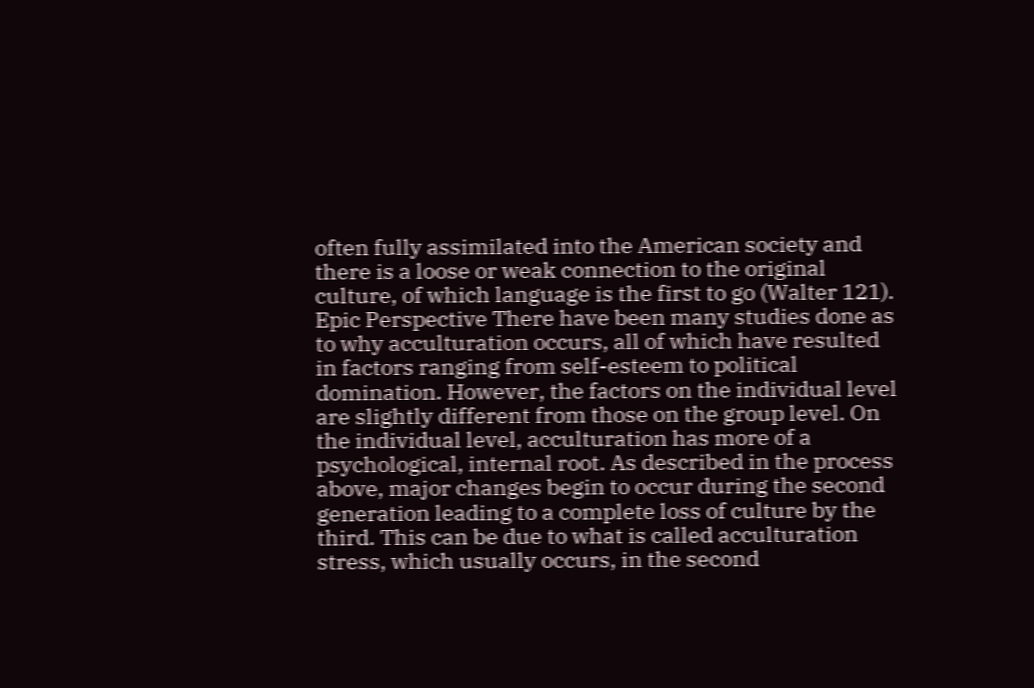often fully assimilated into the American society and there is a loose or weak connection to the original culture, of which language is the first to go (Walter 121). Epic Perspective There have been many studies done as to why acculturation occurs, all of which have resulted in factors ranging from self-esteem to political domination. However, the factors on the individual level are slightly different from those on the group level. On the individual level, acculturation has more of a psychological, internal root. As described in the process above, major changes begin to occur during the second generation leading to a complete loss of culture by the third. This can be due to what is called acculturation stress, which usually occurs, in the second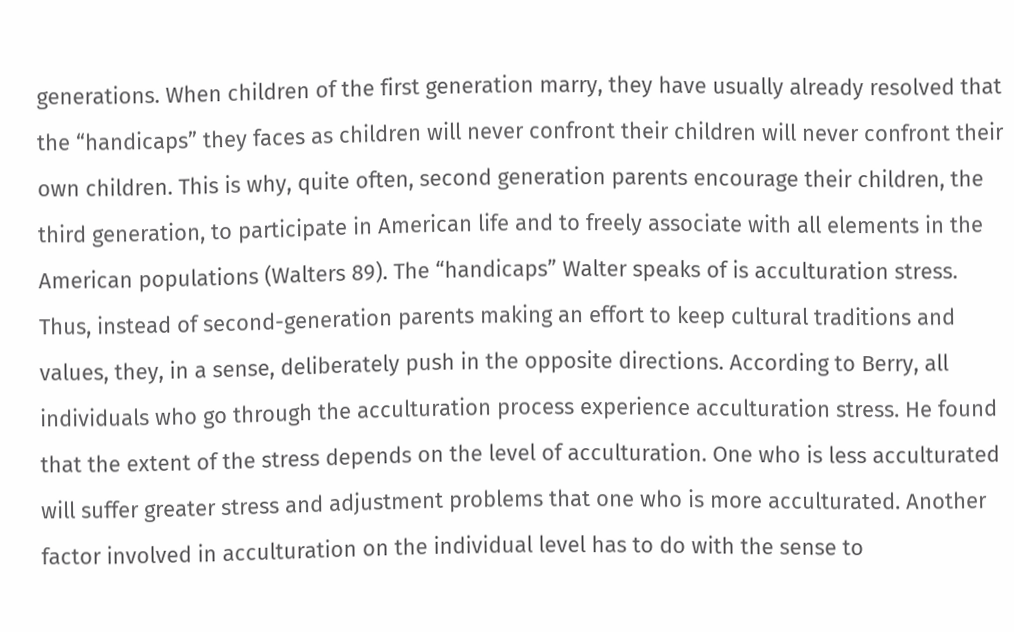generations. When children of the first generation marry, they have usually already resolved that the “handicaps” they faces as children will never confront their children will never confront their own children. This is why, quite often, second generation parents encourage their children, the third generation, to participate in American life and to freely associate with all elements in the American populations (Walters 89). The “handicaps” Walter speaks of is acculturation stress. Thus, instead of second-generation parents making an effort to keep cultural traditions and values, they, in a sense, deliberately push in the opposite directions. According to Berry, all individuals who go through the acculturation process experience acculturation stress. He found that the extent of the stress depends on the level of acculturation. One who is less acculturated will suffer greater stress and adjustment problems that one who is more acculturated. Another factor involved in acculturation on the individual level has to do with the sense to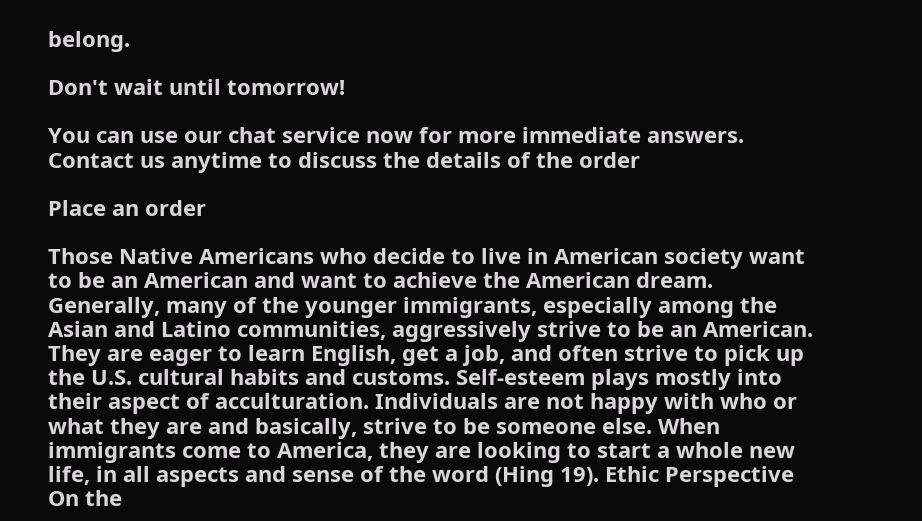belong.

Don't wait until tomorrow!

You can use our chat service now for more immediate answers. Contact us anytime to discuss the details of the order

Place an order

Those Native Americans who decide to live in American society want to be an American and want to achieve the American dream. Generally, many of the younger immigrants, especially among the Asian and Latino communities, aggressively strive to be an American. They are eager to learn English, get a job, and often strive to pick up the U.S. cultural habits and customs. Self-esteem plays mostly into their aspect of acculturation. Individuals are not happy with who or what they are and basically, strive to be someone else. When immigrants come to America, they are looking to start a whole new life, in all aspects and sense of the word (Hing 19). Ethic Perspective On the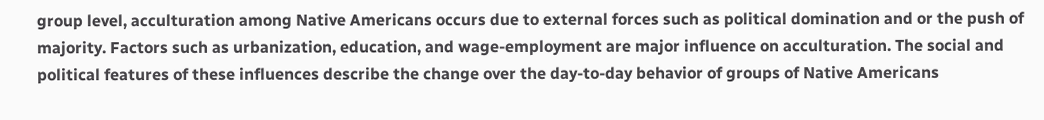group level, acculturation among Native Americans occurs due to external forces such as political domination and or the push of majority. Factors such as urbanization, education, and wage-employment are major influence on acculturation. The social and political features of these influences describe the change over the day-to-day behavior of groups of Native Americans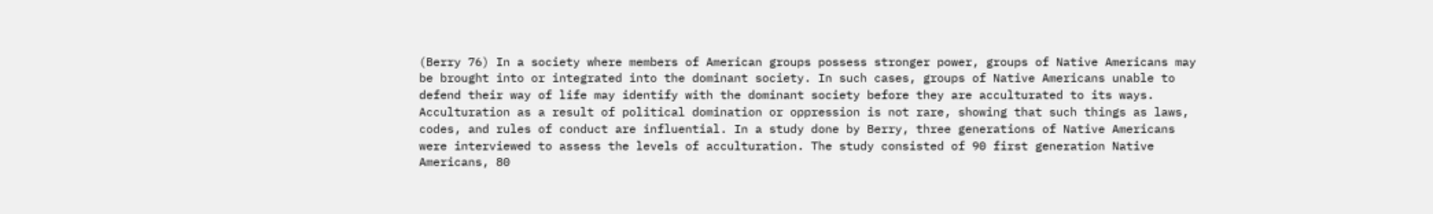(Berry 76) In a society where members of American groups possess stronger power, groups of Native Americans may be brought into or integrated into the dominant society. In such cases, groups of Native Americans unable to defend their way of life may identify with the dominant society before they are acculturated to its ways. Acculturation as a result of political domination or oppression is not rare, showing that such things as laws, codes, and rules of conduct are influential. In a study done by Berry, three generations of Native Americans were interviewed to assess the levels of acculturation. The study consisted of 90 first generation Native Americans, 80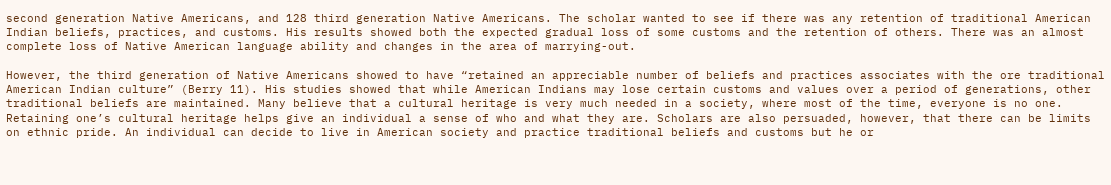second generation Native Americans, and 128 third generation Native Americans. The scholar wanted to see if there was any retention of traditional American Indian beliefs, practices, and customs. His results showed both the expected gradual loss of some customs and the retention of others. There was an almost complete loss of Native American language ability and changes in the area of marrying-out.

However, the third generation of Native Americans showed to have “retained an appreciable number of beliefs and practices associates with the ore traditional American Indian culture” (Berry 11). His studies showed that while American Indians may lose certain customs and values over a period of generations, other traditional beliefs are maintained. Many believe that a cultural heritage is very much needed in a society, where most of the time, everyone is no one. Retaining one’s cultural heritage helps give an individual a sense of who and what they are. Scholars are also persuaded, however, that there can be limits on ethnic pride. An individual can decide to live in American society and practice traditional beliefs and customs but he or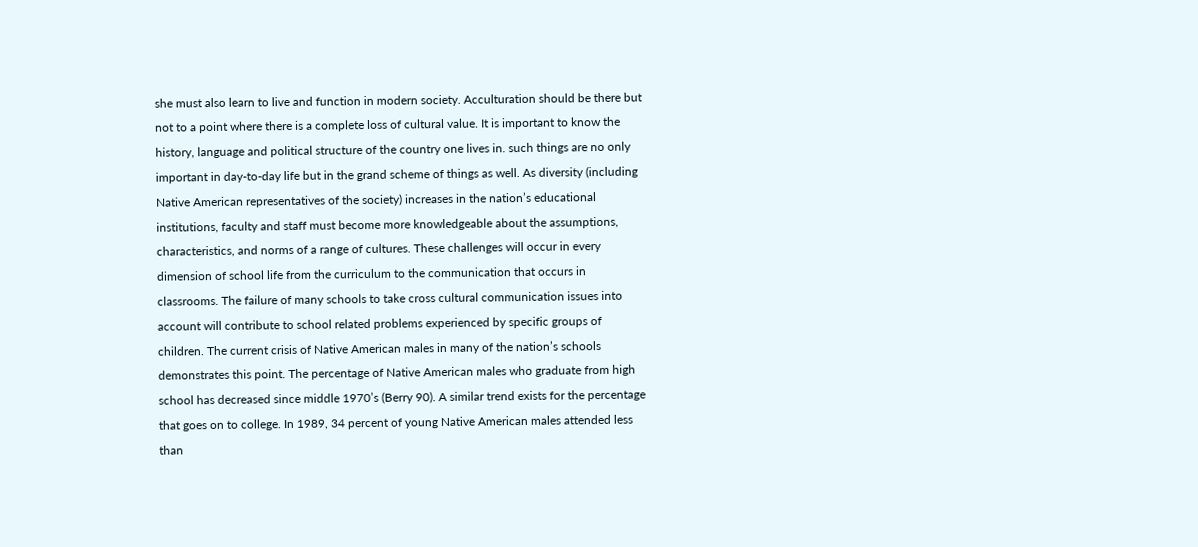she must also learn to live and function in modern society. Acculturation should be there but not to a point where there is a complete loss of cultural value. It is important to know the history, language and political structure of the country one lives in. such things are no only important in day-to-day life but in the grand scheme of things as well. As diversity (including Native American representatives of the society) increases in the nation’s educational institutions, faculty and staff must become more knowledgeable about the assumptions, characteristics, and norms of a range of cultures. These challenges will occur in every dimension of school life from the curriculum to the communication that occurs in classrooms. The failure of many schools to take cross cultural communication issues into account will contribute to school related problems experienced by specific groups of children. The current crisis of Native American males in many of the nation’s schools demonstrates this point. The percentage of Native American males who graduate from high school has decreased since middle 1970’s (Berry 90). A similar trend exists for the percentage that goes on to college. In 1989, 34 percent of young Native American males attended less than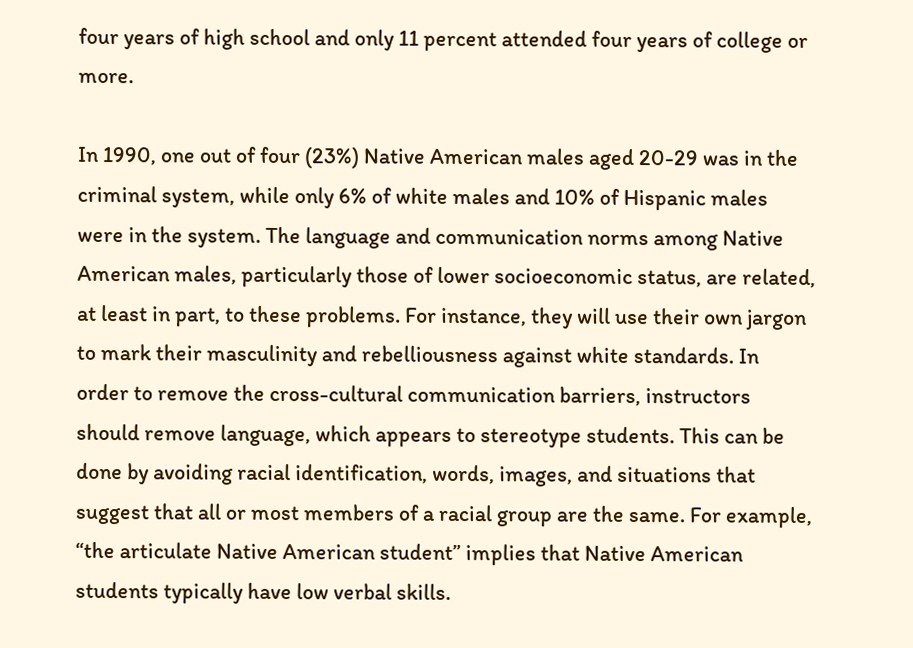four years of high school and only 11 percent attended four years of college or more.

In 1990, one out of four (23%) Native American males aged 20-29 was in the criminal system, while only 6% of white males and 10% of Hispanic males were in the system. The language and communication norms among Native American males, particularly those of lower socioeconomic status, are related, at least in part, to these problems. For instance, they will use their own jargon to mark their masculinity and rebelliousness against white standards. In order to remove the cross-cultural communication barriers, instructors should remove language, which appears to stereotype students. This can be done by avoiding racial identification, words, images, and situations that suggest that all or most members of a racial group are the same. For example, “the articulate Native American student” implies that Native American students typically have low verbal skills.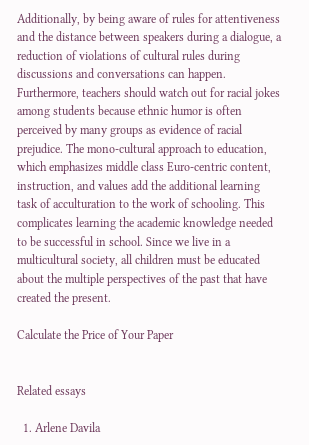Additionally, by being aware of rules for attentiveness and the distance between speakers during a dialogue, a reduction of violations of cultural rules during discussions and conversations can happen. Furthermore, teachers should watch out for racial jokes among students because ethnic humor is often perceived by many groups as evidence of racial prejudice. The mono-cultural approach to education, which emphasizes middle class Euro-centric content, instruction, and values add the additional learning task of acculturation to the work of schooling. This complicates learning the academic knowledge needed to be successful in school. Since we live in a multicultural society, all children must be educated about the multiple perspectives of the past that have created the present.

Calculate the Price of Your Paper


Related essays

  1. Arlene Davila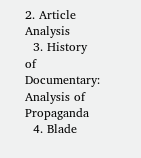2. Article Analysis
  3. History of Documentary: Analysis of Propaganda
  4. Blade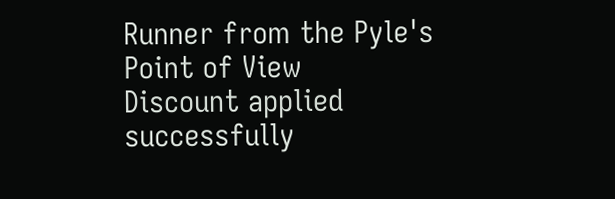Runner from the Pyle's Point of View
Discount applied successfully